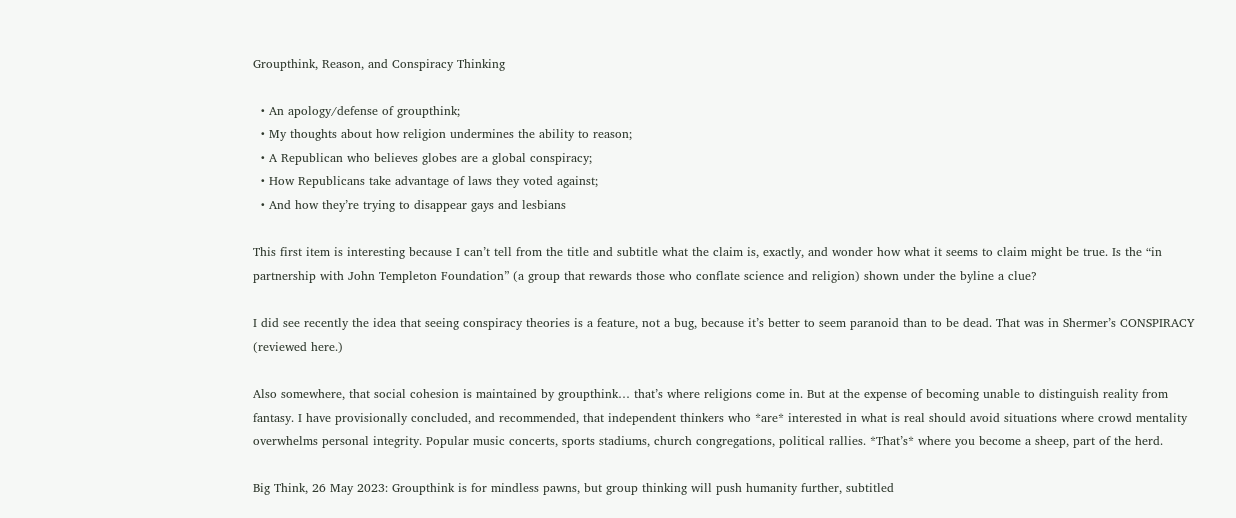Groupthink, Reason, and Conspiracy Thinking

  • An apology/defense of groupthink;
  • My thoughts about how religion undermines the ability to reason;
  • A Republican who believes globes are a global conspiracy;
  • How Republicans take advantage of laws they voted against;
  • And how they’re trying to disappear gays and lesbians

This first item is interesting because I can’t tell from the title and subtitle what the claim is, exactly, and wonder how what it seems to claim might be true. Is the “in partnership with John Templeton Foundation” (a group that rewards those who conflate science and religion) shown under the byline a clue?

I did see recently the idea that seeing conspiracy theories is a feature, not a bug, because it’s better to seem paranoid than to be dead. That was in Shermer’s CONSPIRACY (reviewed here.)

Also somewhere, that social cohesion is maintained by groupthink… that’s where religions come in. But at the expense of becoming unable to distinguish reality from fantasy. I have provisionally concluded, and recommended, that independent thinkers who *are* interested in what is real should avoid situations where crowd mentality overwhelms personal integrity. Popular music concerts, sports stadiums, church congregations, political rallies. *That’s* where you become a sheep, part of the herd.

Big Think, 26 May 2023: Groupthink is for mindless pawns, but group thinking will push humanity further, subtitled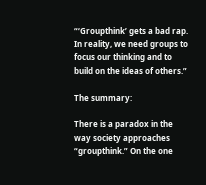“‘Groupthink’ gets a bad rap. In reality, we need groups to focus our thinking and to build on the ideas of others.”

The summary:

There is a paradox in the way society approaches “groupthink.” On the one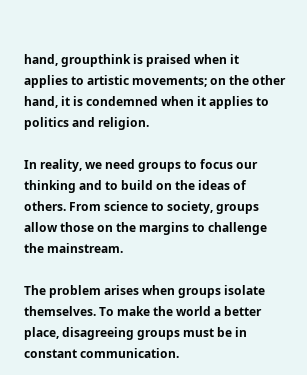hand, groupthink is praised when it applies to artistic movements; on the other hand, it is condemned when it applies to politics and religion.

In reality, we need groups to focus our thinking and to build on the ideas of others. From science to society, groups allow those on the margins to challenge the mainstream.

The problem arises when groups isolate themselves. To make the world a better place, disagreeing groups must be in constant communication.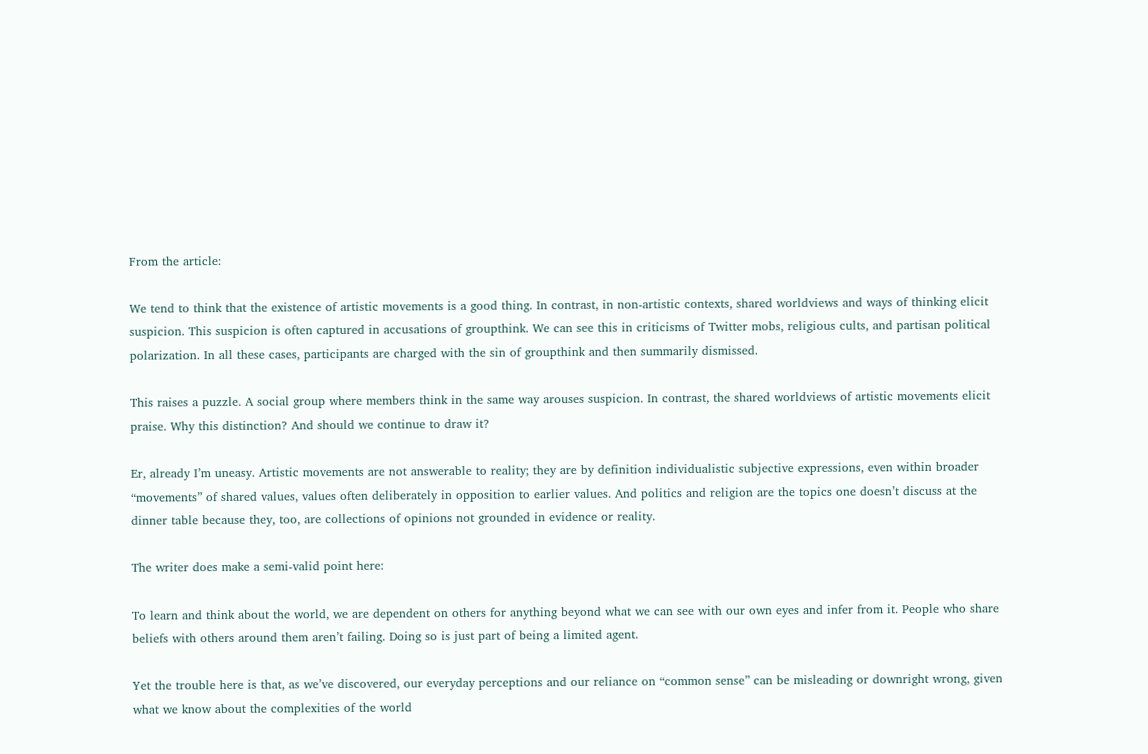From the article:

We tend to think that the existence of artistic movements is a good thing. In contrast, in non-artistic contexts, shared worldviews and ways of thinking elicit suspicion. This suspicion is often captured in accusations of groupthink. We can see this in criticisms of Twitter mobs, religious cults, and partisan political polarization. In all these cases, participants are charged with the sin of groupthink and then summarily dismissed.

This raises a puzzle. A social group where members think in the same way arouses suspicion. In contrast, the shared worldviews of artistic movements elicit praise. Why this distinction? And should we continue to draw it?

Er, already I’m uneasy. Artistic movements are not answerable to reality; they are by definition individualistic subjective expressions, even within broader “movements” of shared values, values often deliberately in opposition to earlier values. And politics and religion are the topics one doesn’t discuss at the dinner table because they, too, are collections of opinions not grounded in evidence or reality.

The writer does make a semi-valid point here:

To learn and think about the world, we are dependent on others for anything beyond what we can see with our own eyes and infer from it. People who share beliefs with others around them aren’t failing. Doing so is just part of being a limited agent.

Yet the trouble here is that, as we’ve discovered, our everyday perceptions and our reliance on “common sense” can be misleading or downright wrong, given what we know about the complexities of the world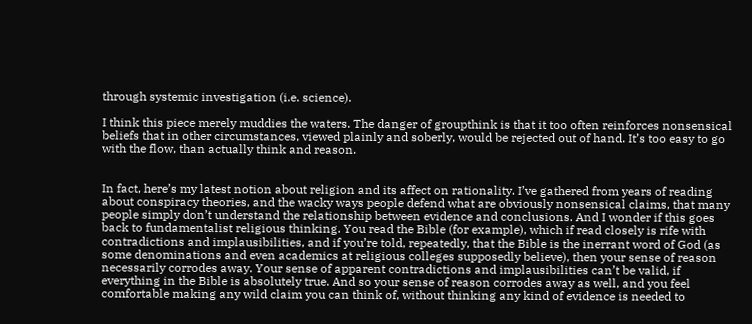through systemic investigation (i.e. science).

I think this piece merely muddies the waters. The danger of groupthink is that it too often reinforces nonsensical beliefs that in other circumstances, viewed plainly and soberly, would be rejected out of hand. It’s too easy to go with the flow, than actually think and reason.


In fact, here’s my latest notion about religion and its affect on rationality. I’ve gathered from years of reading about conspiracy theories, and the wacky ways people defend what are obviously nonsensical claims, that many people simply don’t understand the relationship between evidence and conclusions. And I wonder if this goes back to fundamentalist religious thinking. You read the Bible (for example), which if read closely is rife with contradictions and implausibilities, and if you’re told, repeatedly, that the Bible is the inerrant word of God (as some denominations and even academics at religious colleges supposedly believe), then your sense of reason necessarily corrodes away. Your sense of apparent contradictions and implausibilities can’t be valid, if everything in the Bible is absolutely true. And so your sense of reason corrodes away as well, and you feel comfortable making any wild claim you can think of, without thinking any kind of evidence is needed to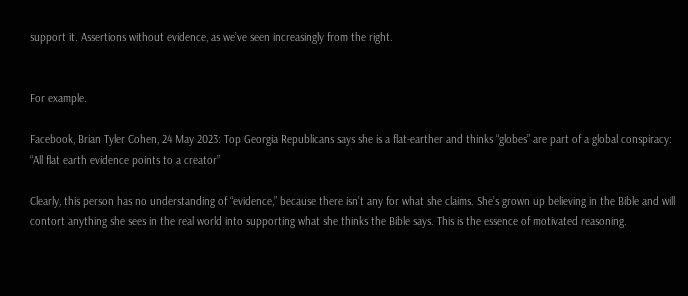support it. Assertions without evidence, as we’ve seen increasingly from the right.


For example.

Facebook, Brian Tyler Cohen, 24 May 2023: Top Georgia Republicans says she is a flat-earther and thinks “globes” are part of a global conspiracy: “All flat earth evidence points to a creator”

Clearly, this person has no understanding of “evidence,” because there isn’t any for what she claims. She’s grown up believing in the Bible and will contort anything she sees in the real world into supporting what she thinks the Bible says. This is the essence of motivated reasoning.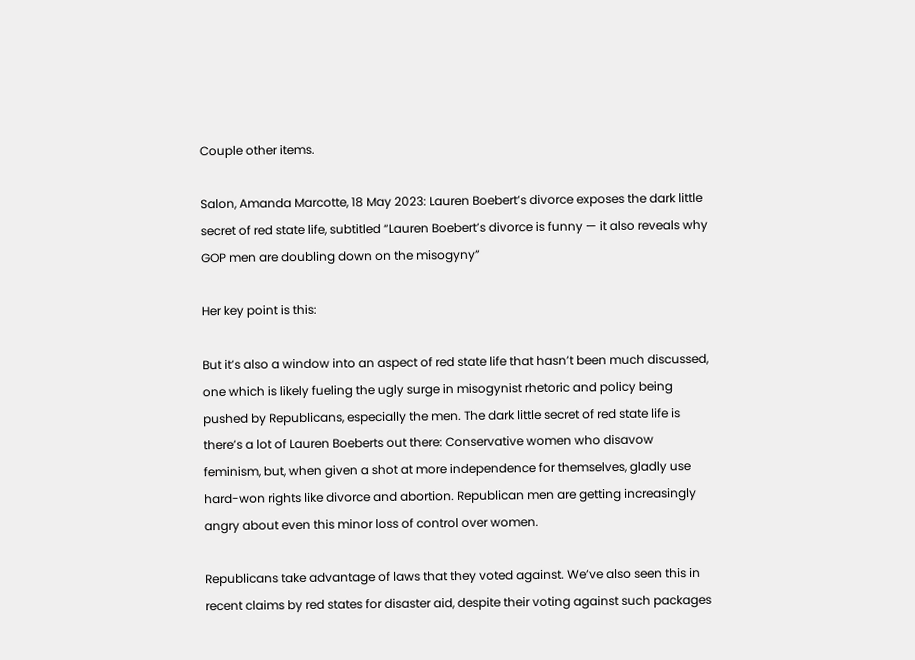Couple other items.

Salon, Amanda Marcotte, 18 May 2023: Lauren Boebert’s divorce exposes the dark little secret of red state life, subtitled “Lauren Boebert’s divorce is funny — it also reveals why GOP men are doubling down on the misogyny”

Her key point is this:

But it’s also a window into an aspect of red state life that hasn’t been much discussed, one which is likely fueling the ugly surge in misogynist rhetoric and policy being pushed by Republicans, especially the men. The dark little secret of red state life is there’s a lot of Lauren Boeberts out there: Conservative women who disavow feminism, but, when given a shot at more independence for themselves, gladly use hard-won rights like divorce and abortion. Republican men are getting increasingly angry about even this minor loss of control over women.

Republicans take advantage of laws that they voted against. We’ve also seen this in recent claims by red states for disaster aid, despite their voting against such packages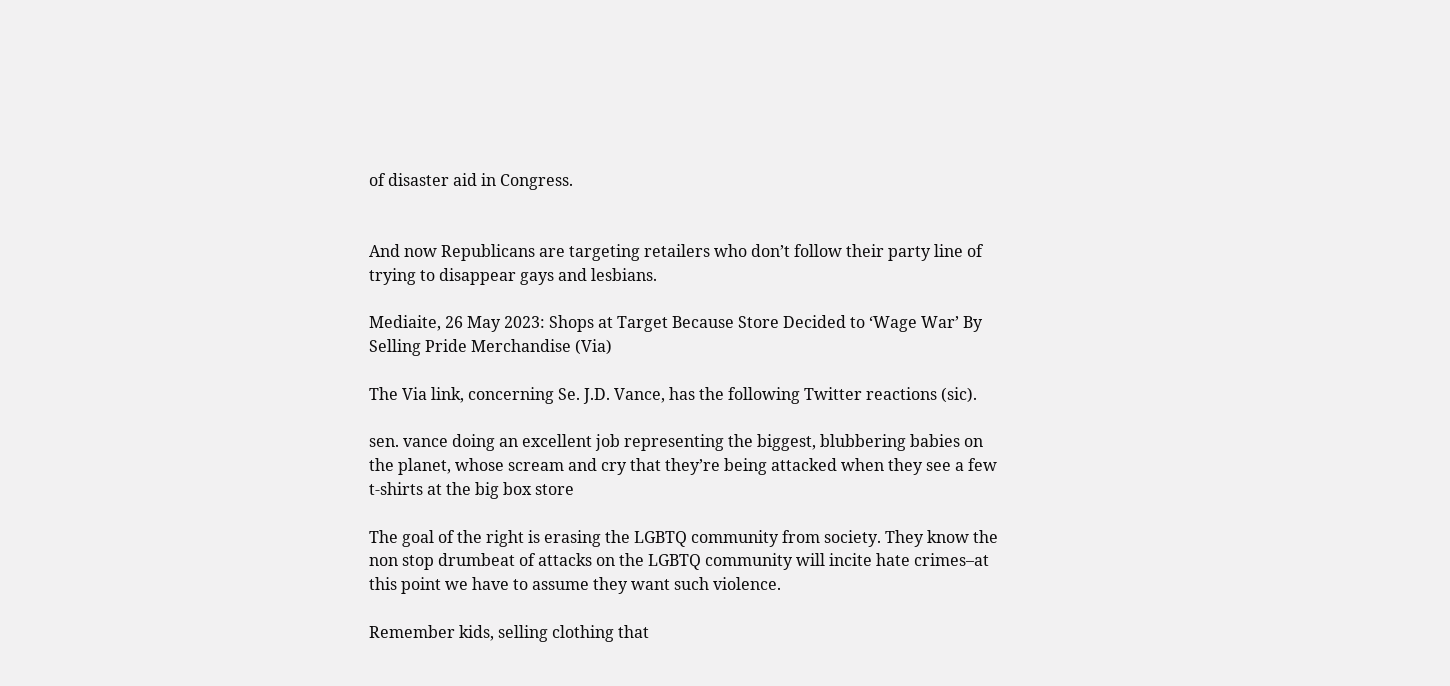of disaster aid in Congress.


And now Republicans are targeting retailers who don’t follow their party line of trying to disappear gays and lesbians.

Mediaite, 26 May 2023: Shops at Target Because Store Decided to ‘Wage War’ By Selling Pride Merchandise (Via)

The Via link, concerning Se. J.D. Vance, has the following Twitter reactions (sic).

sen. vance doing an excellent job representing the biggest, blubbering babies on the planet, whose scream and cry that they’re being attacked when they see a few t-shirts at the big box store

The goal of the right is erasing the LGBTQ community from society. They know the non stop drumbeat of attacks on the LGBTQ community will incite hate crimes–at this point we have to assume they want such violence.

Remember kids, selling clothing that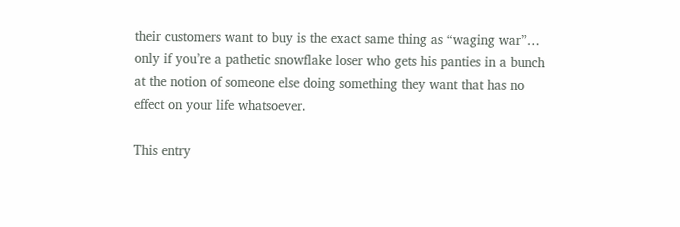their customers want to buy is the exact same thing as “waging war”…
only if you’re a pathetic snowflake loser who gets his panties in a bunch at the notion of someone else doing something they want that has no effect on your life whatsoever.

This entry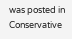was posted in Conservative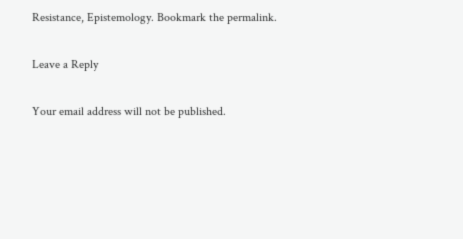Resistance, Epistemology. Bookmark the permalink.

Leave a Reply

Your email address will not be published.